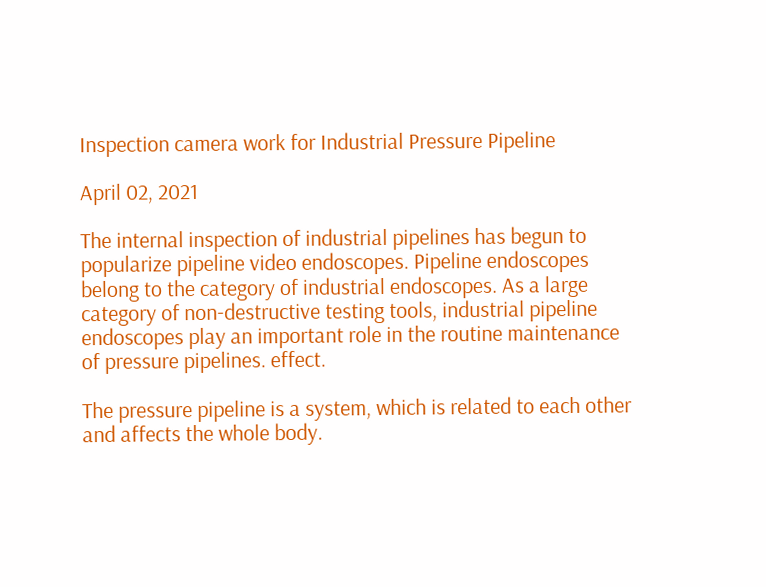Inspection camera work for Industrial Pressure Pipeline

April 02, 2021

The internal inspection of industrial pipelines has begun to popularize pipeline video endoscopes. Pipeline endoscopes belong to the category of industrial endoscopes. As a large category of non-destructive testing tools, industrial pipeline endoscopes play an important role in the routine maintenance of pressure pipelines. effect.

The pressure pipeline is a system, which is related to each other and affects the whole body.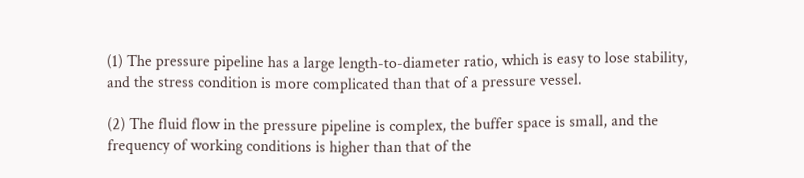(1) The pressure pipeline has a large length-to-diameter ratio, which is easy to lose stability, and the stress condition is more complicated than that of a pressure vessel.

(2) The fluid flow in the pressure pipeline is complex, the buffer space is small, and the frequency of working conditions is higher than that of the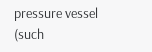pressure vessel (such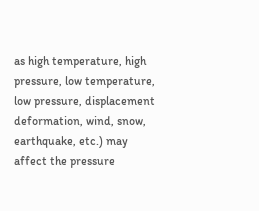as high temperature, high pressure, low temperature, low pressure, displacement deformation, wind, snow, earthquake, etc.) may affect the pressure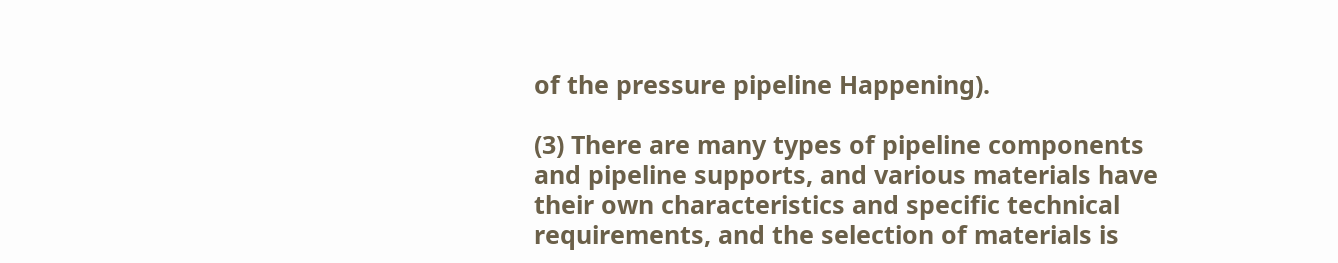of the pressure pipeline Happening).

(3) There are many types of pipeline components and pipeline supports, and various materials have their own characteristics and specific technical requirements, and the selection of materials is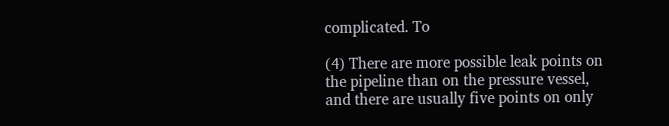complicated. To

(4) There are more possible leak points on the pipeline than on the pressure vessel, and there are usually five points on only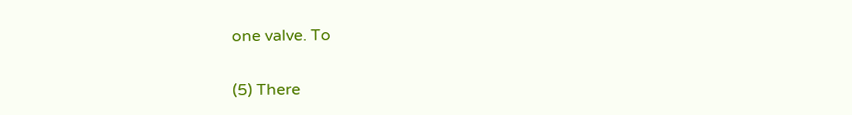one valve. To

(5) There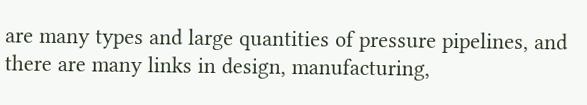are many types and large quantities of pressure pipelines, and there are many links in design, manufacturing,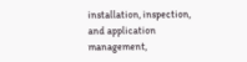installation, inspection, and application management,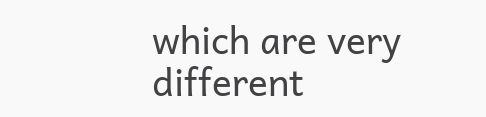which are very different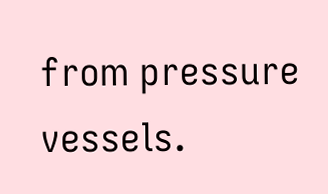from pressure vessels.